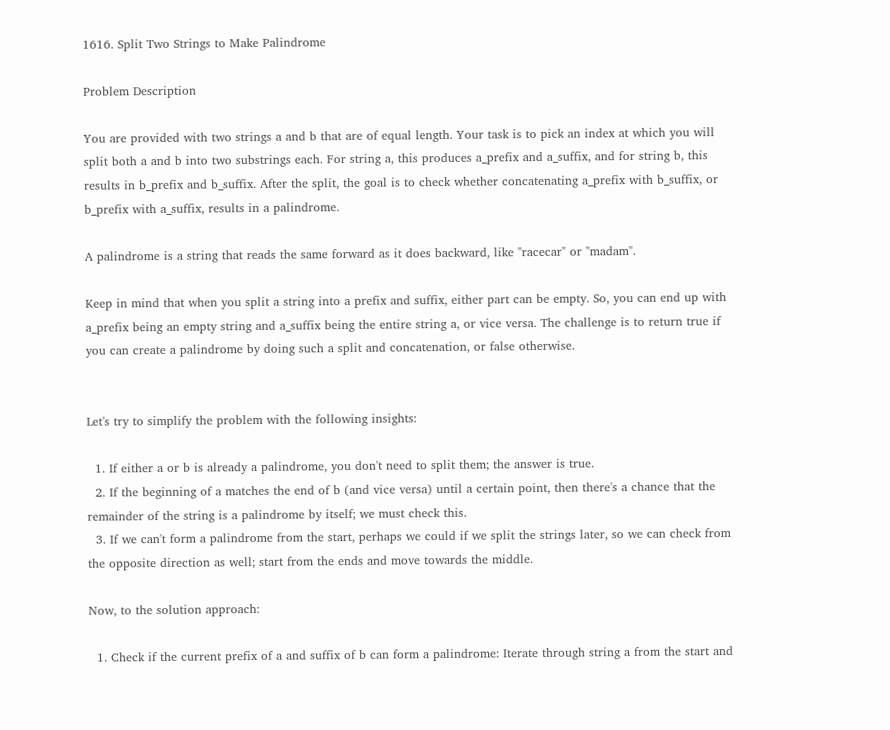1616. Split Two Strings to Make Palindrome

Problem Description

You are provided with two strings a and b that are of equal length. Your task is to pick an index at which you will split both a and b into two substrings each. For string a, this produces a_prefix and a_suffix, and for string b, this results in b_prefix and b_suffix. After the split, the goal is to check whether concatenating a_prefix with b_suffix, or b_prefix with a_suffix, results in a palindrome.

A palindrome is a string that reads the same forward as it does backward, like "racecar" or "madam".

Keep in mind that when you split a string into a prefix and suffix, either part can be empty. So, you can end up with a_prefix being an empty string and a_suffix being the entire string a, or vice versa. The challenge is to return true if you can create a palindrome by doing such a split and concatenation, or false otherwise.


Let's try to simplify the problem with the following insights:

  1. If either a or b is already a palindrome, you don't need to split them; the answer is true.
  2. If the beginning of a matches the end of b (and vice versa) until a certain point, then there's a chance that the remainder of the string is a palindrome by itself; we must check this.
  3. If we can't form a palindrome from the start, perhaps we could if we split the strings later, so we can check from the opposite direction as well; start from the ends and move towards the middle.

Now, to the solution approach:

  1. Check if the current prefix of a and suffix of b can form a palindrome: Iterate through string a from the start and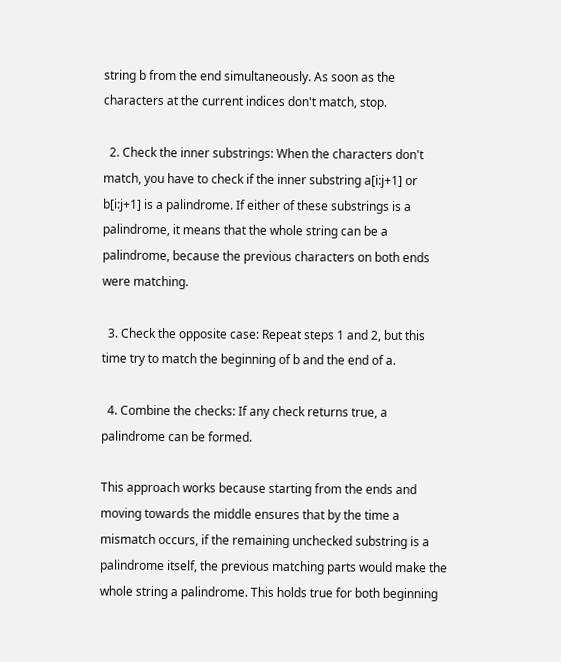string b from the end simultaneously. As soon as the characters at the current indices don't match, stop.

  2. Check the inner substrings: When the characters don't match, you have to check if the inner substring a[i:j+1] or b[i:j+1] is a palindrome. If either of these substrings is a palindrome, it means that the whole string can be a palindrome, because the previous characters on both ends were matching.

  3. Check the opposite case: Repeat steps 1 and 2, but this time try to match the beginning of b and the end of a.

  4. Combine the checks: If any check returns true, a palindrome can be formed.

This approach works because starting from the ends and moving towards the middle ensures that by the time a mismatch occurs, if the remaining unchecked substring is a palindrome itself, the previous matching parts would make the whole string a palindrome. This holds true for both beginning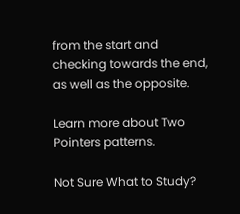from the start and checking towards the end, as well as the opposite.

Learn more about Two Pointers patterns.

Not Sure What to Study?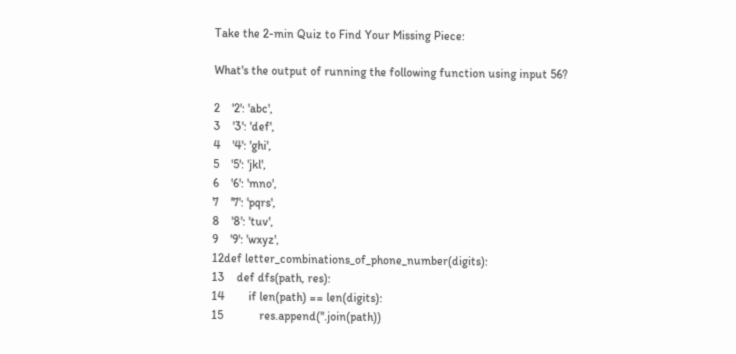Take the 2-min Quiz to Find Your Missing Piece:

What's the output of running the following function using input 56?

2    '2': 'abc',
3    '3': 'def',
4    '4': 'ghi',
5    '5': 'jkl',
6    '6': 'mno',
7    '7': 'pqrs',
8    '8': 'tuv',
9    '9': 'wxyz',
12def letter_combinations_of_phone_number(digits):
13    def dfs(path, res):
14        if len(path) == len(digits):
15            res.append(''.join(path))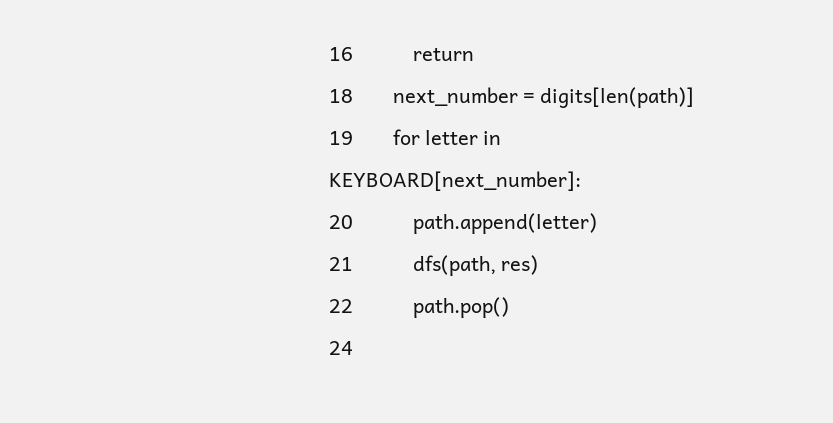16            return
18        next_number = digits[len(path)]
19        for letter in KEYBOARD[next_number]:
20            path.append(letter)
21            dfs(path, res)
22            path.pop()
24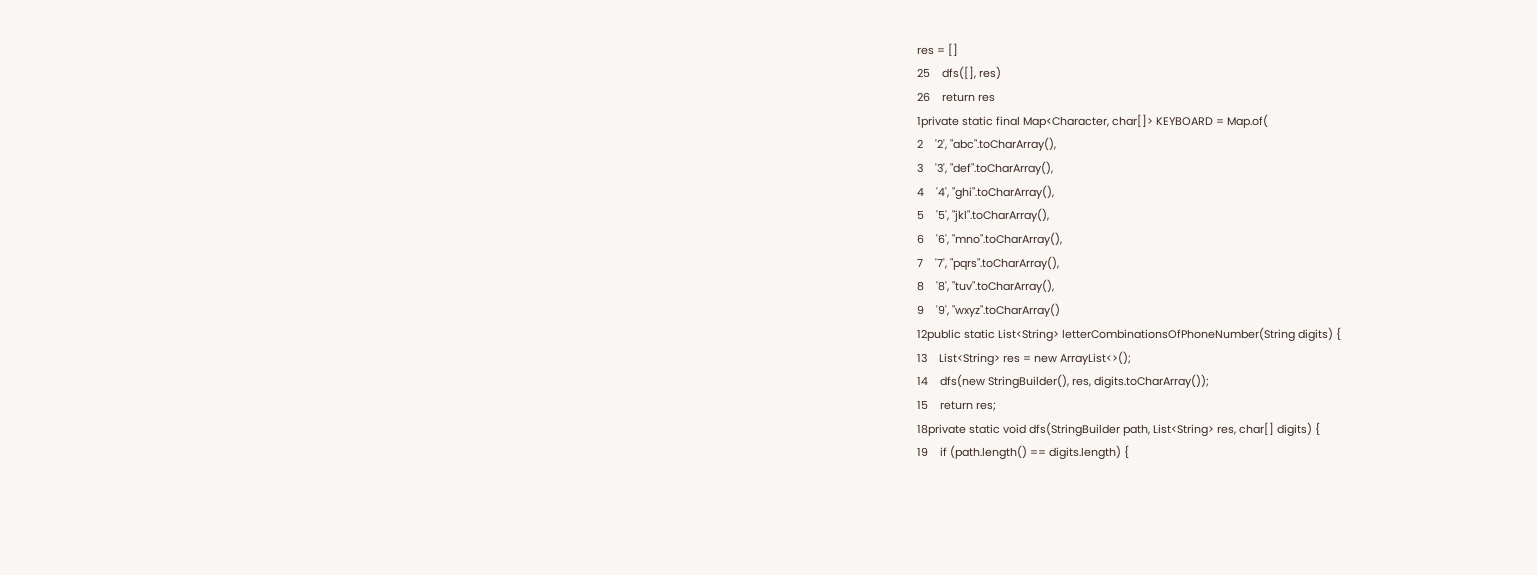res = []
25    dfs([], res)
26    return res
1private static final Map<Character, char[]> KEYBOARD = Map.of(
2    '2', "abc".toCharArray(),
3    '3', "def".toCharArray(),
4    '4', "ghi".toCharArray(),
5    '5', "jkl".toCharArray(),
6    '6', "mno".toCharArray(),
7    '7', "pqrs".toCharArray(),
8    '8', "tuv".toCharArray(),
9    '9', "wxyz".toCharArray()
12public static List<String> letterCombinationsOfPhoneNumber(String digits) {
13    List<String> res = new ArrayList<>();
14    dfs(new StringBuilder(), res, digits.toCharArray());
15    return res;
18private static void dfs(StringBuilder path, List<String> res, char[] digits) {
19    if (path.length() == digits.length) {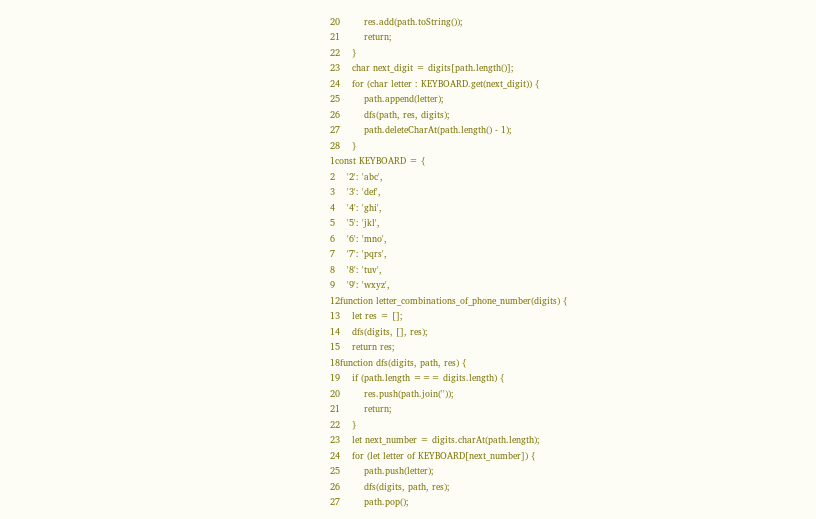20        res.add(path.toString());
21        return;
22    }
23    char next_digit = digits[path.length()];
24    for (char letter : KEYBOARD.get(next_digit)) {
25        path.append(letter);
26        dfs(path, res, digits);
27        path.deleteCharAt(path.length() - 1);
28    }
1const KEYBOARD = {
2    '2': 'abc',
3    '3': 'def',
4    '4': 'ghi',
5    '5': 'jkl',
6    '6': 'mno',
7    '7': 'pqrs',
8    '8': 'tuv',
9    '9': 'wxyz',
12function letter_combinations_of_phone_number(digits) {
13    let res = [];
14    dfs(digits, [], res);
15    return res;
18function dfs(digits, path, res) {
19    if (path.length === digits.length) {
20        res.push(path.join(''));
21        return;
22    }
23    let next_number = digits.charAt(path.length);
24    for (let letter of KEYBOARD[next_number]) {
25        path.push(letter);
26        dfs(digits, path, res);
27        path.pop();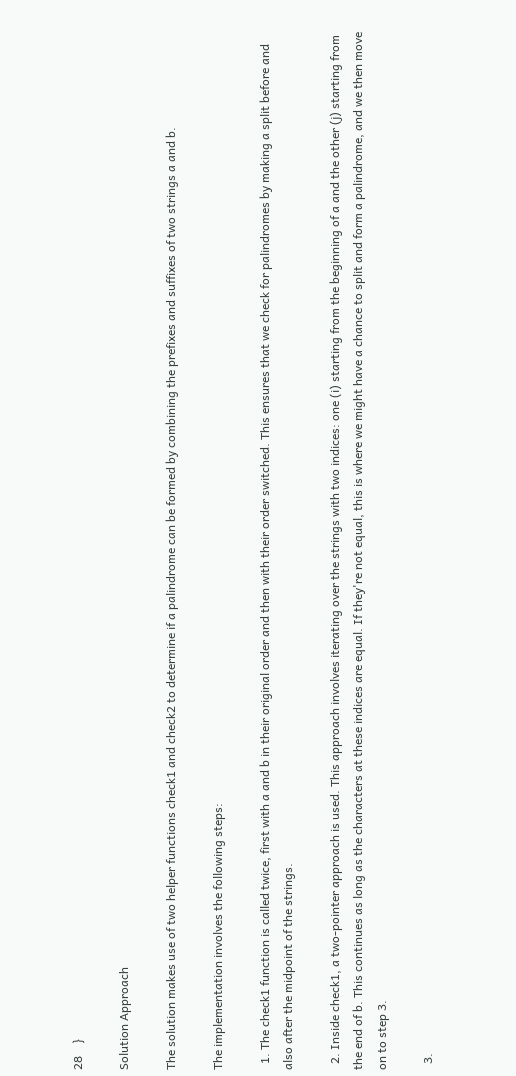28    }

Solution Approach

The solution makes use of two helper functions check1 and check2 to determine if a palindrome can be formed by combining the prefixes and suffixes of two strings a and b.

The implementation involves the following steps:

  1. The check1 function is called twice, first with a and b in their original order and then with their order switched. This ensures that we check for palindromes by making a split before and also after the midpoint of the strings.

  2. Inside check1, a two-pointer approach is used. This approach involves iterating over the strings with two indices: one (i) starting from the beginning of a and the other (j) starting from the end of b. This continues as long as the characters at these indices are equal. If they're not equal, this is where we might have a chance to split and form a palindrome, and we then move on to step 3.

  3.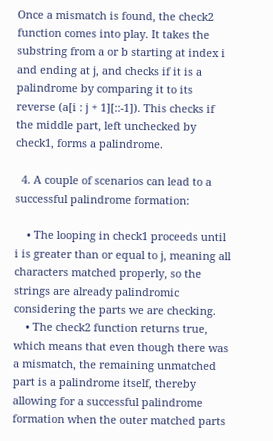Once a mismatch is found, the check2 function comes into play. It takes the substring from a or b starting at index i and ending at j, and checks if it is a palindrome by comparing it to its reverse (a[i : j + 1][::-1]). This checks if the middle part, left unchecked by check1, forms a palindrome.

  4. A couple of scenarios can lead to a successful palindrome formation:

    • The looping in check1 proceeds until i is greater than or equal to j, meaning all characters matched properly, so the strings are already palindromic considering the parts we are checking.
    • The check2 function returns true, which means that even though there was a mismatch, the remaining unmatched part is a palindrome itself, thereby allowing for a successful palindrome formation when the outer matched parts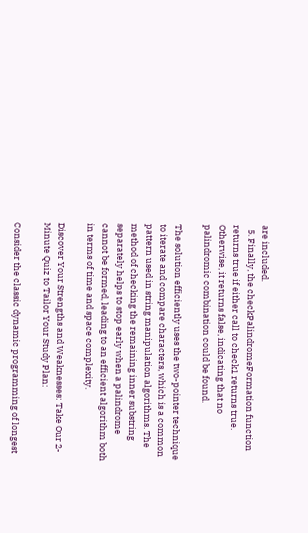are included.
  5. Finally, the checkPalindromeFormation function returns true if either call to check1 returns true. Otherwise, it returns false, indicating that no palindromic combination could be found.

The solution efficiently uses the two-pointer technique to iterate and compare characters, which is a common pattern used in string manipulation algorithms. The method of checking the remaining inner substring separately helps to stop early when a palindrome cannot be formed, leading to an efficient algorithm both in terms of time and space complexity.

Discover Your Strengths and Weaknesses: Take Our 2-Minute Quiz to Tailor Your Study Plan:

Consider the classic dynamic programming of longest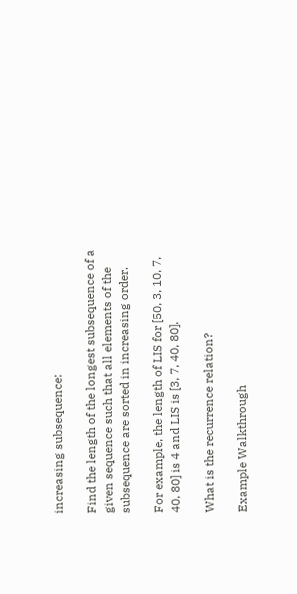increasing subsequence:

Find the length of the longest subsequence of a given sequence such that all elements of the subsequence are sorted in increasing order.

For example, the length of LIS for [50, 3, 10, 7, 40, 80] is 4 and LIS is [3, 7, 40, 80].

What is the recurrence relation?

Example Walkthrough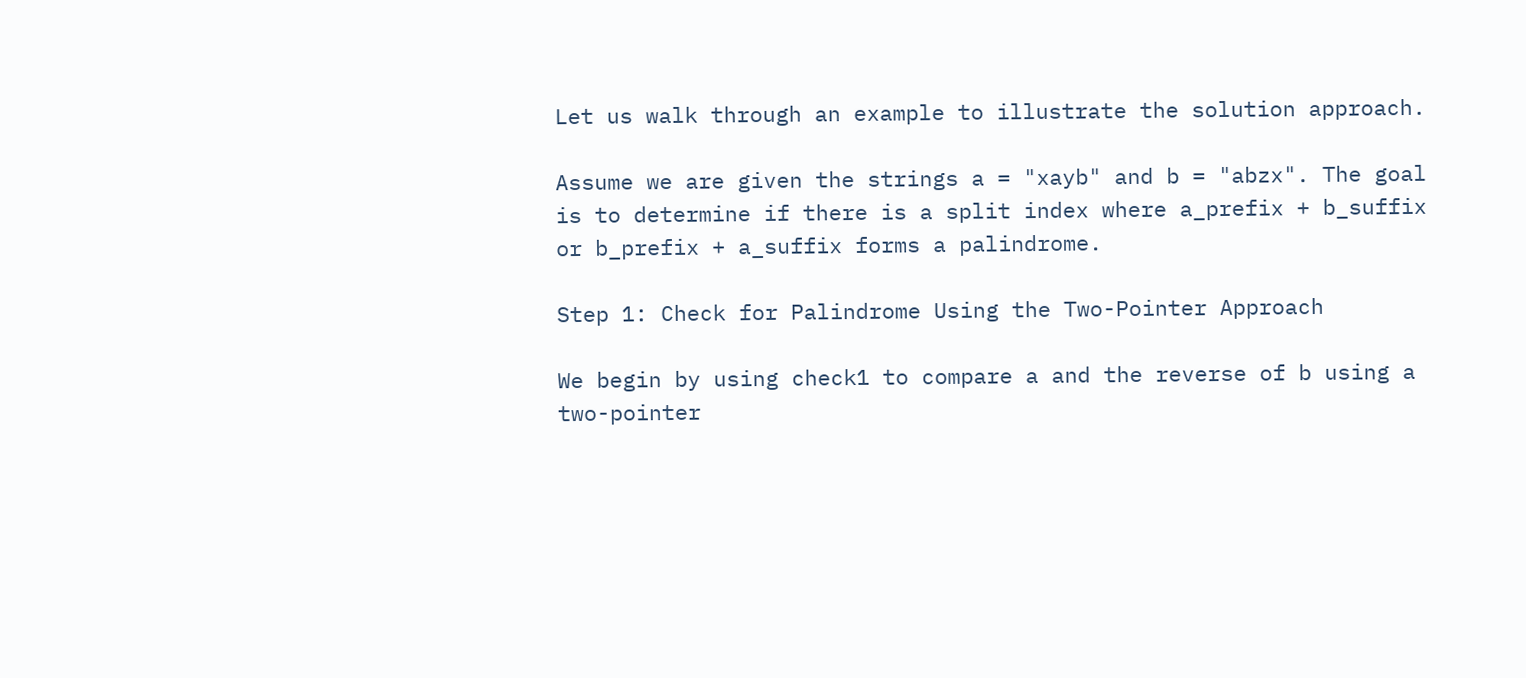Let us walk through an example to illustrate the solution approach.

Assume we are given the strings a = "xayb" and b = "abzx". The goal is to determine if there is a split index where a_prefix + b_suffix or b_prefix + a_suffix forms a palindrome.

Step 1: Check for Palindrome Using the Two-Pointer Approach

We begin by using check1 to compare a and the reverse of b using a two-pointer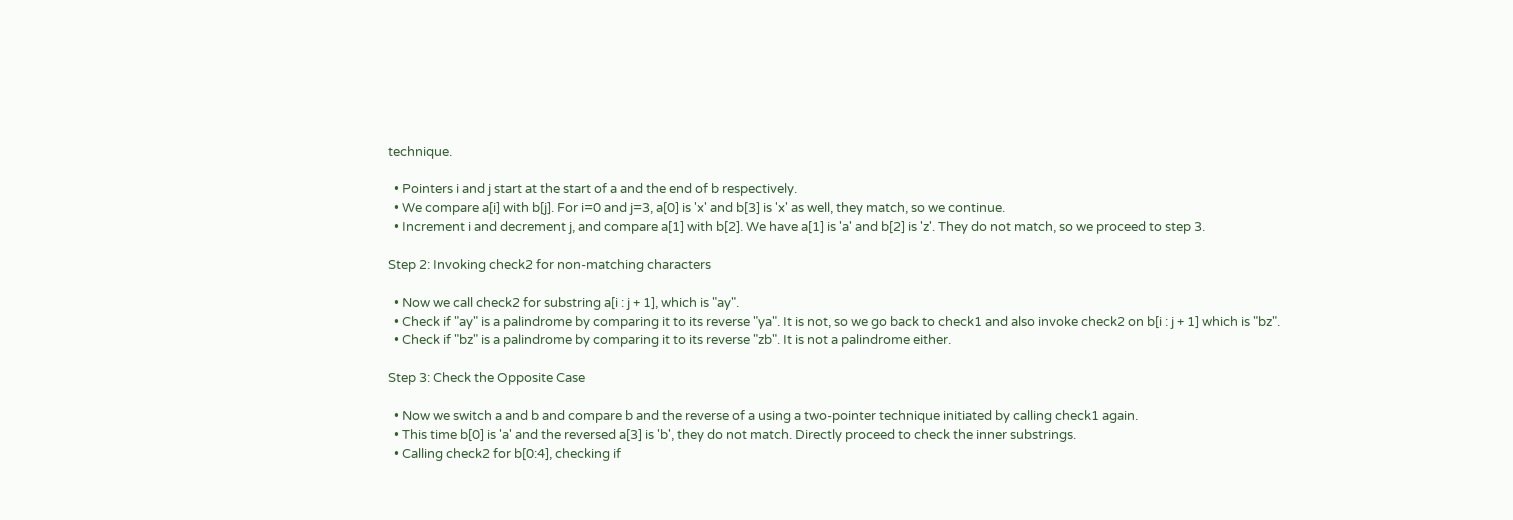technique.

  • Pointers i and j start at the start of a and the end of b respectively.
  • We compare a[i] with b[j]. For i=0 and j=3, a[0] is 'x' and b[3] is 'x' as well, they match, so we continue.
  • Increment i and decrement j, and compare a[1] with b[2]. We have a[1] is 'a' and b[2] is 'z'. They do not match, so we proceed to step 3.

Step 2: Invoking check2 for non-matching characters

  • Now we call check2 for substring a[i : j + 1], which is "ay".
  • Check if "ay" is a palindrome by comparing it to its reverse "ya". It is not, so we go back to check1 and also invoke check2 on b[i : j + 1] which is "bz".
  • Check if "bz" is a palindrome by comparing it to its reverse "zb". It is not a palindrome either.

Step 3: Check the Opposite Case

  • Now we switch a and b and compare b and the reverse of a using a two-pointer technique initiated by calling check1 again.
  • This time b[0] is 'a' and the reversed a[3] is 'b', they do not match. Directly proceed to check the inner substrings.
  • Calling check2 for b[0:4], checking if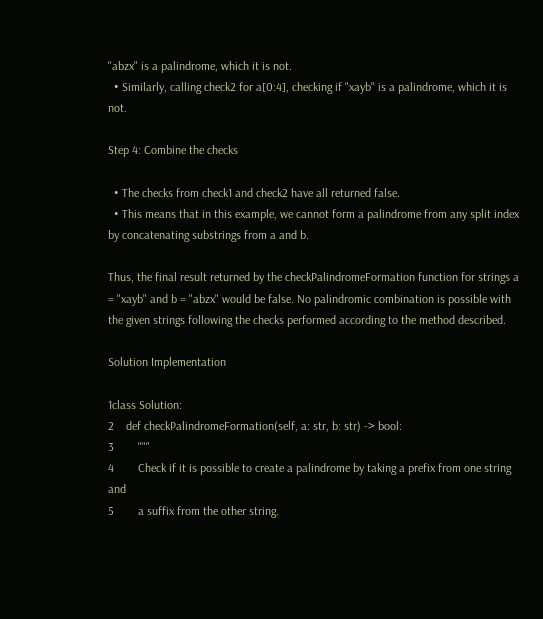"abzx" is a palindrome, which it is not.
  • Similarly, calling check2 for a[0:4], checking if "xayb" is a palindrome, which it is not.

Step 4: Combine the checks

  • The checks from check1 and check2 have all returned false.
  • This means that in this example, we cannot form a palindrome from any split index by concatenating substrings from a and b.

Thus, the final result returned by the checkPalindromeFormation function for strings a = "xayb" and b = "abzx" would be false. No palindromic combination is possible with the given strings following the checks performed according to the method described.

Solution Implementation

1class Solution:
2    def checkPalindromeFormation(self, a: str, b: str) -> bool:
3        """
4        Check if it is possible to create a palindrome by taking a prefix from one string and
5        a suffix from the other string.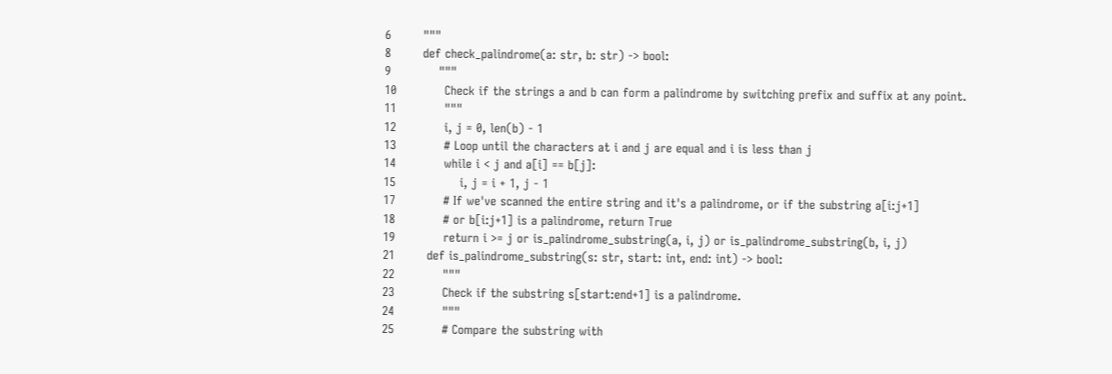6        """
8        def check_palindrome(a: str, b: str) -> bool:
9            """
10            Check if the strings a and b can form a palindrome by switching prefix and suffix at any point.
11            """
12            i, j = 0, len(b) - 1
13            # Loop until the characters at i and j are equal and i is less than j
14            while i < j and a[i] == b[j]:
15                i, j = i + 1, j - 1
17            # If we've scanned the entire string and it's a palindrome, or if the substring a[i:j+1]
18            # or b[i:j+1] is a palindrome, return True
19            return i >= j or is_palindrome_substring(a, i, j) or is_palindrome_substring(b, i, j)
21        def is_palindrome_substring(s: str, start: int, end: int) -> bool:
22            """
23            Check if the substring s[start:end+1] is a palindrome.
24            """
25            # Compare the substring with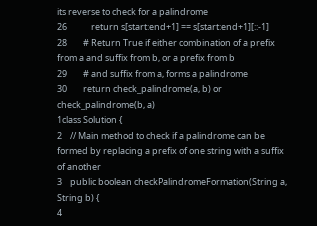its reverse to check for a palindrome
26            return s[start:end+1] == s[start:end+1][::-1]
28        # Return True if either combination of a prefix from a and suffix from b, or a prefix from b
29        # and suffix from a, forms a palindrome
30        return check_palindrome(a, b) or check_palindrome(b, a)
1class Solution {
2    // Main method to check if a palindrome can be formed by replacing a prefix of one string with a suffix of another
3    public boolean checkPalindromeFormation(String a, String b) {
4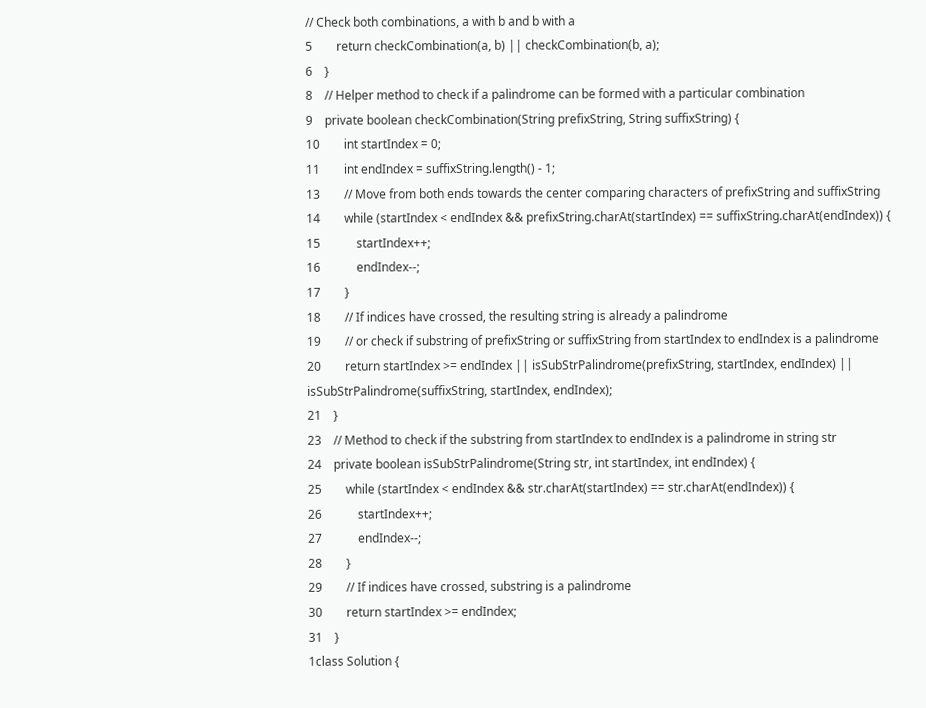// Check both combinations, a with b and b with a
5        return checkCombination(a, b) || checkCombination(b, a);
6    }
8    // Helper method to check if a palindrome can be formed with a particular combination
9    private boolean checkCombination(String prefixString, String suffixString) {
10        int startIndex = 0;
11        int endIndex = suffixString.length() - 1;
13        // Move from both ends towards the center comparing characters of prefixString and suffixString
14        while (startIndex < endIndex && prefixString.charAt(startIndex) == suffixString.charAt(endIndex)) {
15            startIndex++;
16            endIndex--;
17        }
18        // If indices have crossed, the resulting string is already a palindrome
19        // or check if substring of prefixString or suffixString from startIndex to endIndex is a palindrome
20        return startIndex >= endIndex || isSubStrPalindrome(prefixString, startIndex, endIndex) || isSubStrPalindrome(suffixString, startIndex, endIndex);
21    }
23    // Method to check if the substring from startIndex to endIndex is a palindrome in string str
24    private boolean isSubStrPalindrome(String str, int startIndex, int endIndex) {
25        while (startIndex < endIndex && str.charAt(startIndex) == str.charAt(endIndex)) {
26            startIndex++;
27            endIndex--;
28        }
29        // If indices have crossed, substring is a palindrome
30        return startIndex >= endIndex;
31    }
1class Solution {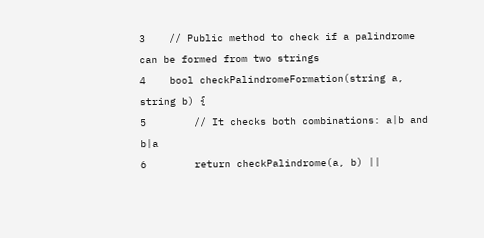3    // Public method to check if a palindrome can be formed from two strings
4    bool checkPalindromeFormation(string a, string b) {
5        // It checks both combinations: a|b and b|a
6        return checkPalindrome(a, b) ||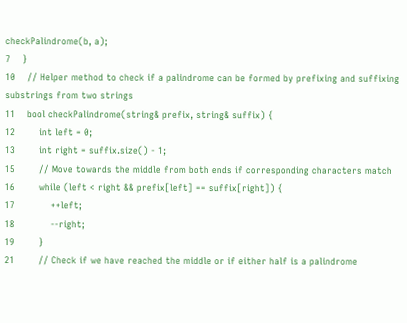checkPalindrome(b, a);
7    }
10    // Helper method to check if a palindrome can be formed by prefixing and suffixing substrings from two strings
11    bool checkPalindrome(string& prefix, string& suffix) {
12        int left = 0;
13        int right = suffix.size() - 1;
15        // Move towards the middle from both ends if corresponding characters match
16        while (left < right && prefix[left] == suffix[right]) {
17            ++left;
18            --right;
19        }
21        // Check if we have reached the middle or if either half is a palindrome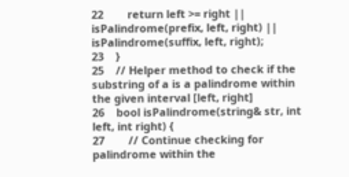22        return left >= right || isPalindrome(prefix, left, right) || isPalindrome(suffix, left, right);
23    }
25    // Helper method to check if the substring of a is a palindrome within the given interval [left, right]
26    bool isPalindrome(string& str, int left, int right) {
27        // Continue checking for palindrome within the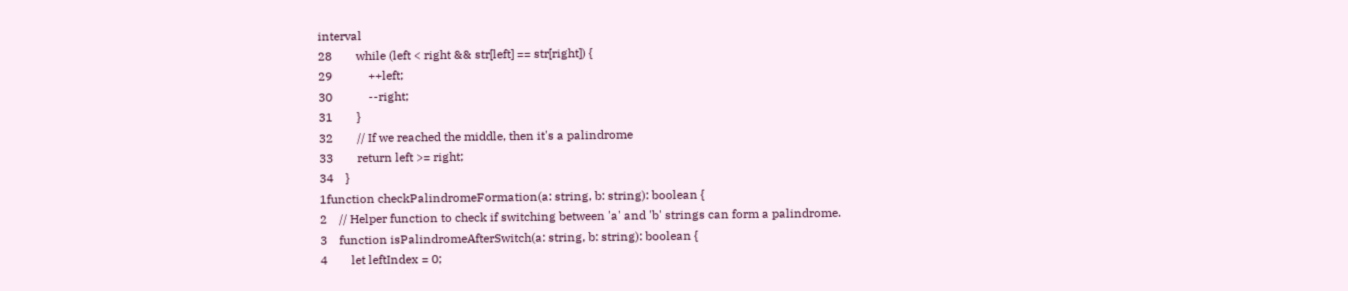interval
28        while (left < right && str[left] == str[right]) {
29            ++left;
30            --right;
31        }
32        // If we reached the middle, then it's a palindrome
33        return left >= right;
34    }
1function checkPalindromeFormation(a: string, b: string): boolean {
2    // Helper function to check if switching between 'a' and 'b' strings can form a palindrome.
3    function isPalindromeAfterSwitch(a: string, b: string): boolean {
4        let leftIndex = 0;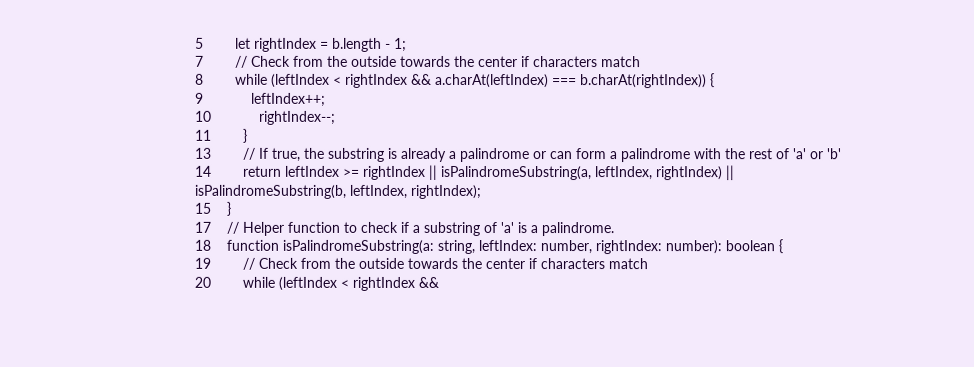5        let rightIndex = b.length - 1;
7        // Check from the outside towards the center if characters match
8        while (leftIndex < rightIndex && a.charAt(leftIndex) === b.charAt(rightIndex)) {
9            leftIndex++;
10            rightIndex--;
11        }
13        // If true, the substring is already a palindrome or can form a palindrome with the rest of 'a' or 'b'
14        return leftIndex >= rightIndex || isPalindromeSubstring(a, leftIndex, rightIndex) || isPalindromeSubstring(b, leftIndex, rightIndex);
15    }
17    // Helper function to check if a substring of 'a' is a palindrome.
18    function isPalindromeSubstring(a: string, leftIndex: number, rightIndex: number): boolean {
19        // Check from the outside towards the center if characters match
20        while (leftIndex < rightIndex &&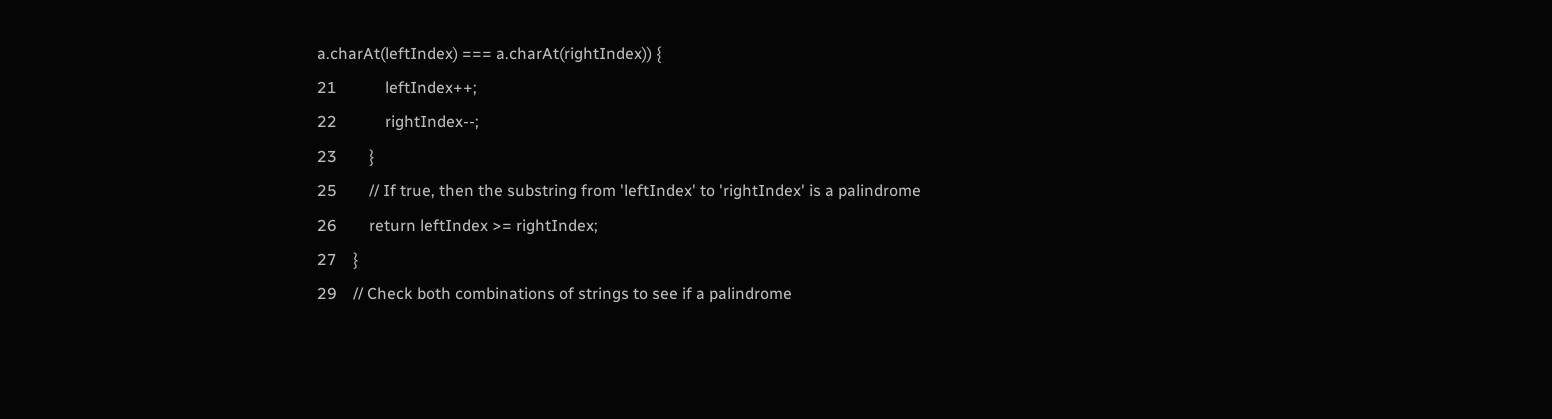a.charAt(leftIndex) === a.charAt(rightIndex)) {
21            leftIndex++;
22            rightIndex--;
23        }
25        // If true, then the substring from 'leftIndex' to 'rightIndex' is a palindrome
26        return leftIndex >= rightIndex;
27    }
29    // Check both combinations of strings to see if a palindrome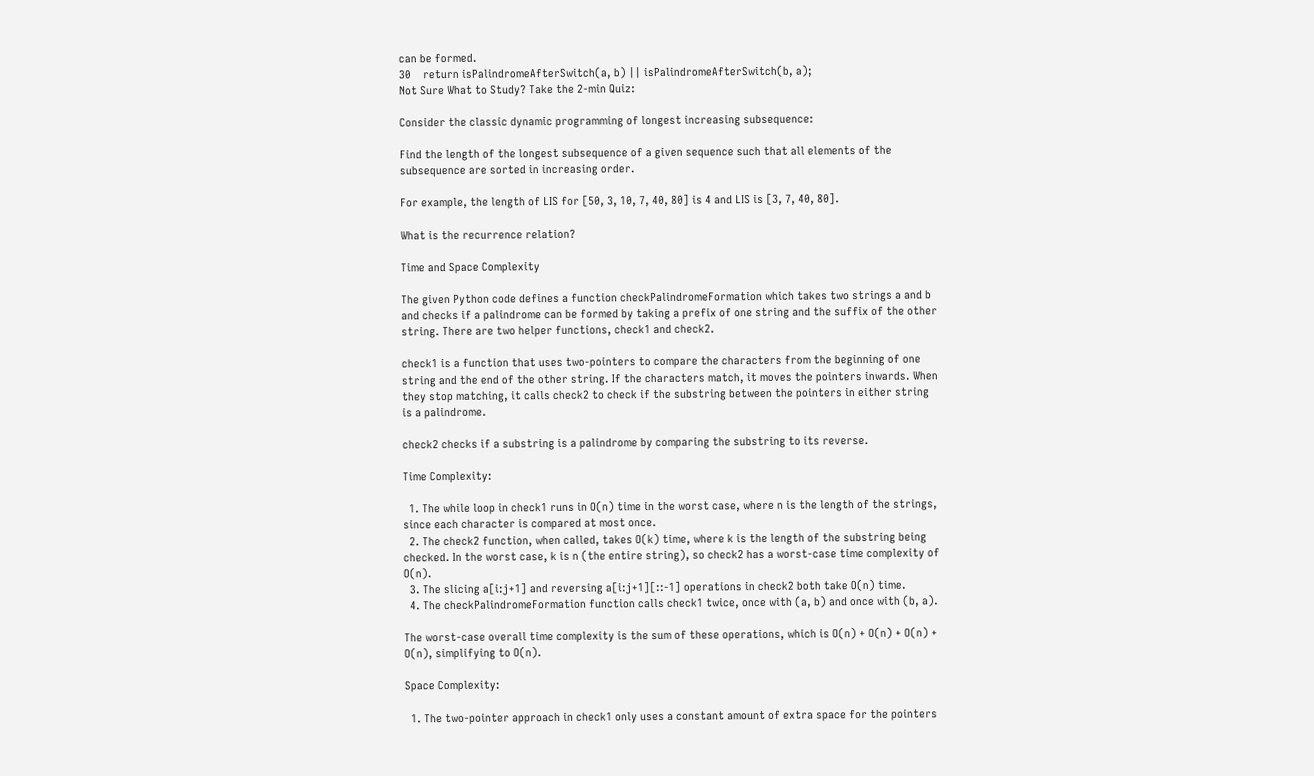can be formed.
30    return isPalindromeAfterSwitch(a, b) || isPalindromeAfterSwitch(b, a);
Not Sure What to Study? Take the 2-min Quiz:

Consider the classic dynamic programming of longest increasing subsequence:

Find the length of the longest subsequence of a given sequence such that all elements of the subsequence are sorted in increasing order.

For example, the length of LIS for [50, 3, 10, 7, 40, 80] is 4 and LIS is [3, 7, 40, 80].

What is the recurrence relation?

Time and Space Complexity

The given Python code defines a function checkPalindromeFormation which takes two strings a and b and checks if a palindrome can be formed by taking a prefix of one string and the suffix of the other string. There are two helper functions, check1 and check2.

check1 is a function that uses two-pointers to compare the characters from the beginning of one string and the end of the other string. If the characters match, it moves the pointers inwards. When they stop matching, it calls check2 to check if the substring between the pointers in either string is a palindrome.

check2 checks if a substring is a palindrome by comparing the substring to its reverse.

Time Complexity:

  1. The while loop in check1 runs in O(n) time in the worst case, where n is the length of the strings, since each character is compared at most once.
  2. The check2 function, when called, takes O(k) time, where k is the length of the substring being checked. In the worst case, k is n (the entire string), so check2 has a worst-case time complexity of O(n).
  3. The slicing a[i:j+1] and reversing a[i:j+1][::-1] operations in check2 both take O(n) time.
  4. The checkPalindromeFormation function calls check1 twice, once with (a, b) and once with (b, a).

The worst-case overall time complexity is the sum of these operations, which is O(n) + O(n) + O(n) + O(n), simplifying to O(n).

Space Complexity:

  1. The two-pointer approach in check1 only uses a constant amount of extra space for the pointers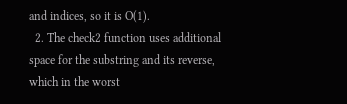and indices, so it is O(1).
  2. The check2 function uses additional space for the substring and its reverse, which in the worst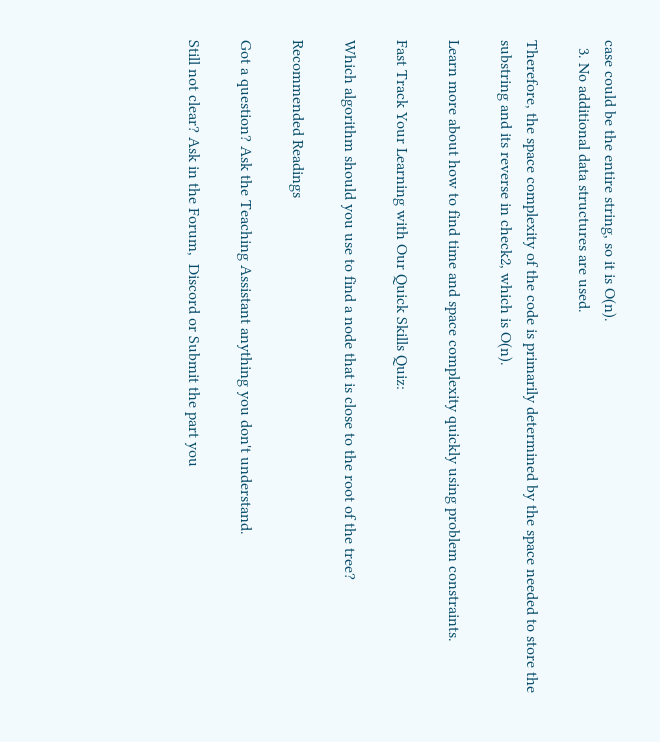case could be the entire string, so it is O(n).
  3. No additional data structures are used.

Therefore, the space complexity of the code is primarily determined by the space needed to store the substring and its reverse in check2, which is O(n).

Learn more about how to find time and space complexity quickly using problem constraints.

Fast Track Your Learning with Our Quick Skills Quiz:

Which algorithm should you use to find a node that is close to the root of the tree?

Recommended Readings

Got a question? Ask the Teaching Assistant anything you don't understand.

Still not clear? Ask in the Forum,  Discord or Submit the part you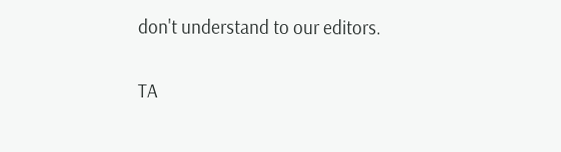don't understand to our editors.

TA